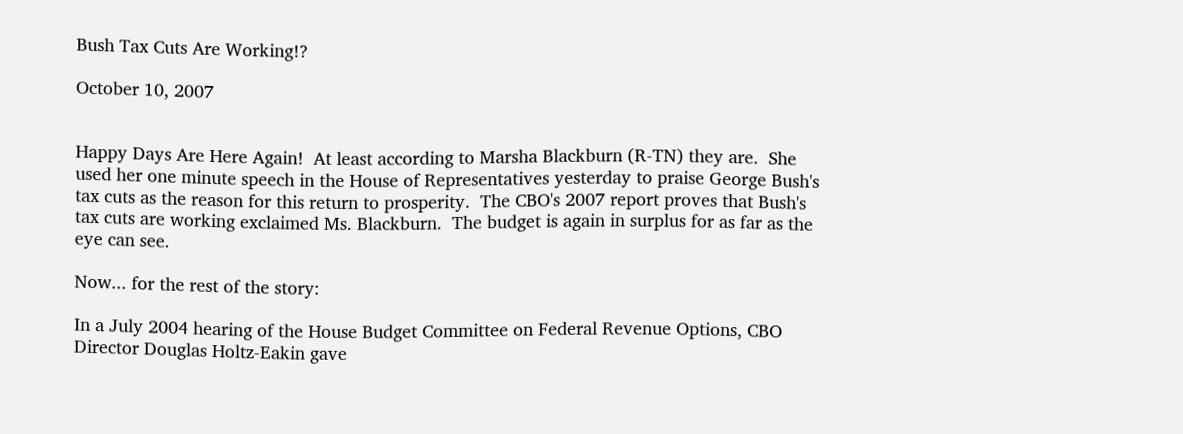Bush Tax Cuts Are Working!?

October 10, 2007


Happy Days Are Here Again!  At least according to Marsha Blackburn (R-TN) they are.  She used her one minute speech in the House of Representatives yesterday to praise George Bush's tax cuts as the reason for this return to prosperity.  The CBO's 2007 report proves that Bush's tax cuts are working exclaimed Ms. Blackburn.  The budget is again in surplus for as far as the eye can see.

Now... for the rest of the story:

In a July 2004 hearing of the House Budget Committee on Federal Revenue Options, CBO Director Douglas Holtz-Eakin gave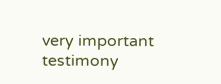very important testimony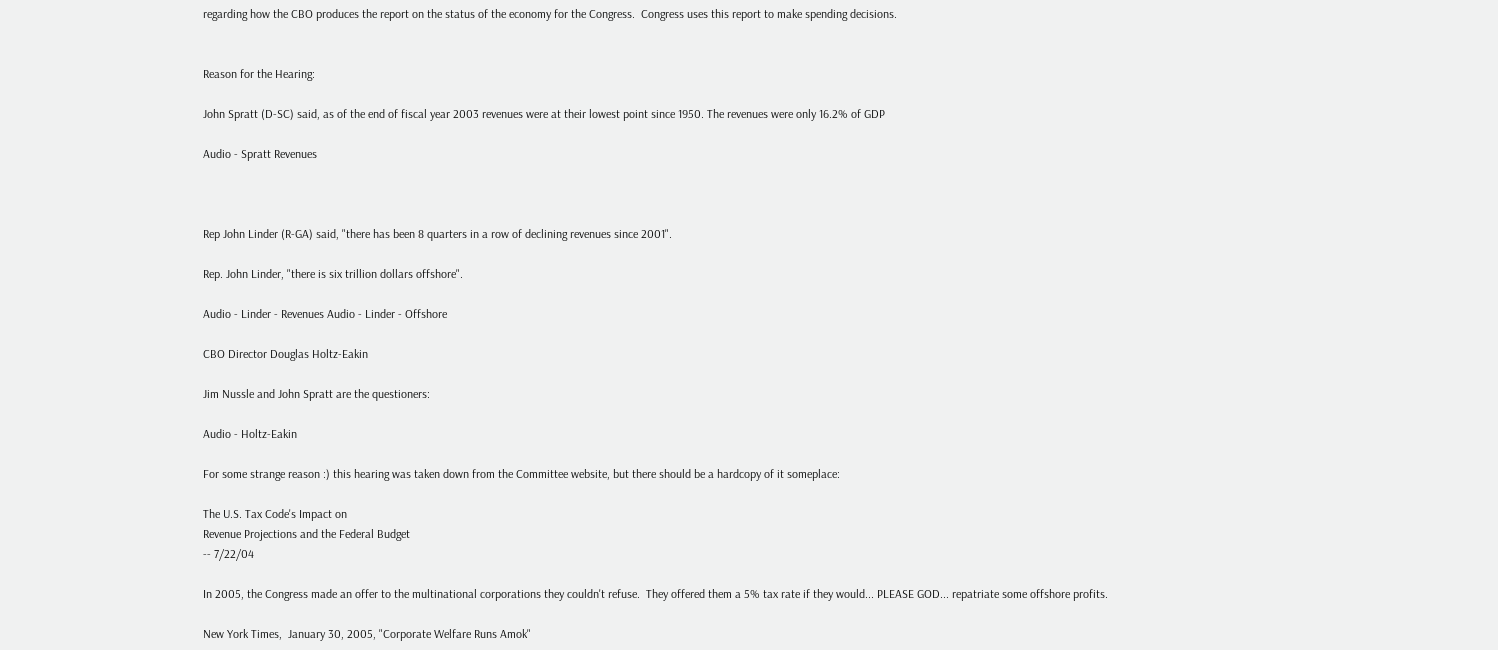regarding how the CBO produces the report on the status of the economy for the Congress.  Congress uses this report to make spending decisions.


Reason for the Hearing:

John Spratt (D-SC) said, as of the end of fiscal year 2003 revenues were at their lowest point since 1950. The revenues were only 16.2% of GDP

Audio - Spratt Revenues



Rep John Linder (R-GA) said, "there has been 8 quarters in a row of declining revenues since 2001".

Rep. John Linder, "there is six trillion dollars offshore".

Audio - Linder - Revenues Audio - Linder - Offshore

CBO Director Douglas Holtz-Eakin

Jim Nussle and John Spratt are the questioners:

Audio - Holtz-Eakin

For some strange reason :) this hearing was taken down from the Committee website, but there should be a hardcopy of it someplace:

The U.S. Tax Code's Impact on
Revenue Projections and the Federal Budget
-- 7/22/04

In 2005, the Congress made an offer to the multinational corporations they couldn't refuse.  They offered them a 5% tax rate if they would... PLEASE GOD... repatriate some offshore profits.

New York Times,  January 30, 2005, "Corporate Welfare Runs Amok"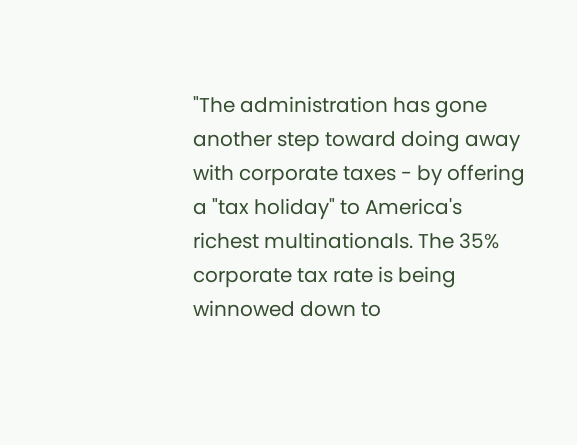"The administration has gone another step toward doing away with corporate taxes - by offering a "tax holiday" to America's richest multinationals. The 35% corporate tax rate is being winnowed down to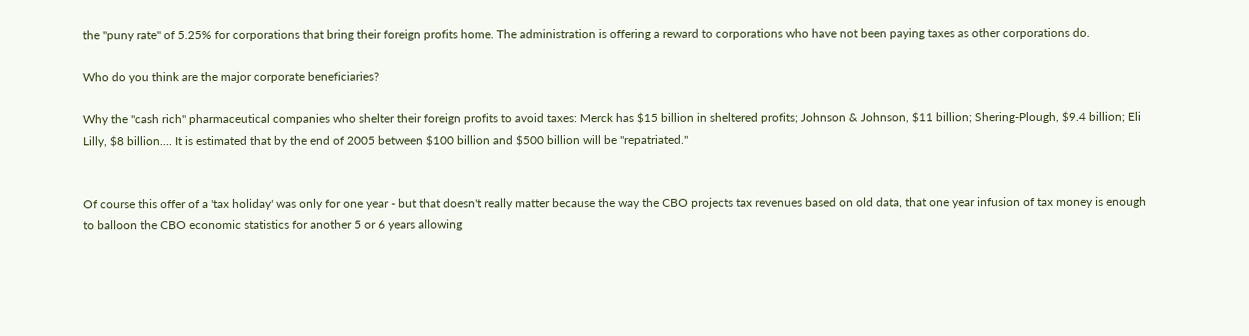the "puny rate" of 5.25% for corporations that bring their foreign profits home. The administration is offering a reward to corporations who have not been paying taxes as other corporations do.

Who do you think are the major corporate beneficiaries?

Why the "cash rich" pharmaceutical companies who shelter their foreign profits to avoid taxes: Merck has $15 billion in sheltered profits; Johnson & Johnson, $11 billion; Shering-Plough, $9.4 billion; Eli Lilly, $8 billion.... It is estimated that by the end of 2005 between $100 billion and $500 billion will be "repatriated."


Of course this offer of a 'tax holiday' was only for one year - but that doesn't really matter because the way the CBO projects tax revenues based on old data, that one year infusion of tax money is enough to balloon the CBO economic statistics for another 5 or 6 years allowing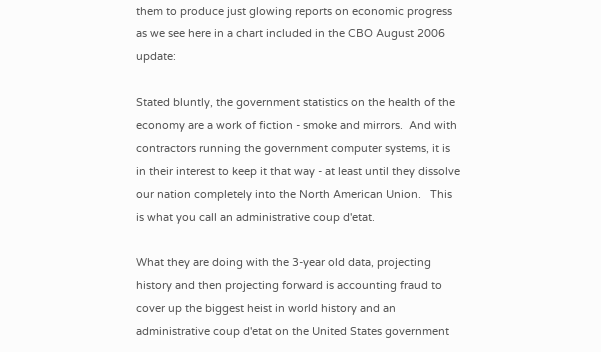them to produce just glowing reports on economic progress as we see here in a chart included in the CBO August 2006 update:

Stated bluntly, the government statistics on the health of the economy are a work of fiction - smoke and mirrors.  And with contractors running the government computer systems, it is in their interest to keep it that way - at least until they dissolve our nation completely into the North American Union.   This is what you call an administrative coup d'etat.

What they are doing with the 3-year old data, projecting history and then projecting forward is accounting fraud to cover up the biggest heist in world history and an administrative coup d'etat on the United States government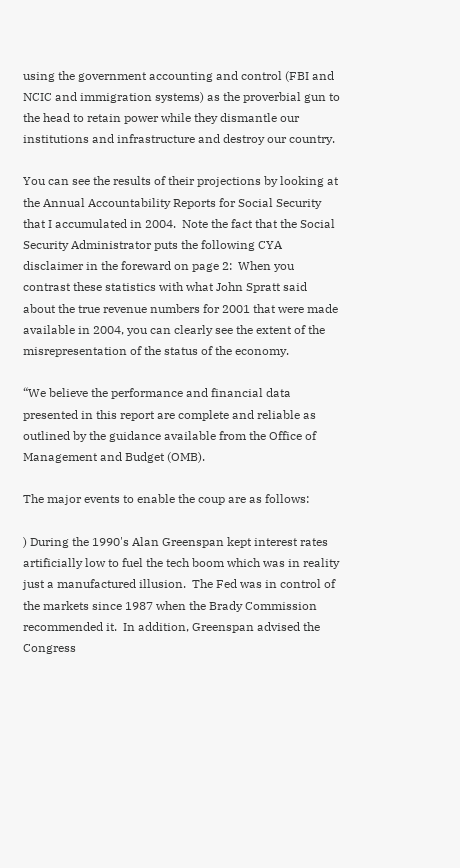using the government accounting and control (FBI and NCIC and immigration systems) as the proverbial gun to the head to retain power while they dismantle our institutions and infrastructure and destroy our country.

You can see the results of their projections by looking at the Annual Accountability Reports for Social Security that I accumulated in 2004.  Note the fact that the Social Security Administrator puts the following CYA disclaimer in the foreward on page 2:  When you contrast these statistics with what John Spratt said about the true revenue numbers for 2001 that were made available in 2004, you can clearly see the extent of the misrepresentation of the status of the economy.

“We believe the performance and financial data presented in this report are complete and reliable as outlined by the guidance available from the Office of Management and Budget (OMB).

The major events to enable the coup are as follows:

) During the 1990's Alan Greenspan kept interest rates artificially low to fuel the tech boom which was in reality just a manufactured illusion.  The Fed was in control of the markets since 1987 when the Brady Commission recommended it.  In addition, Greenspan advised the Congress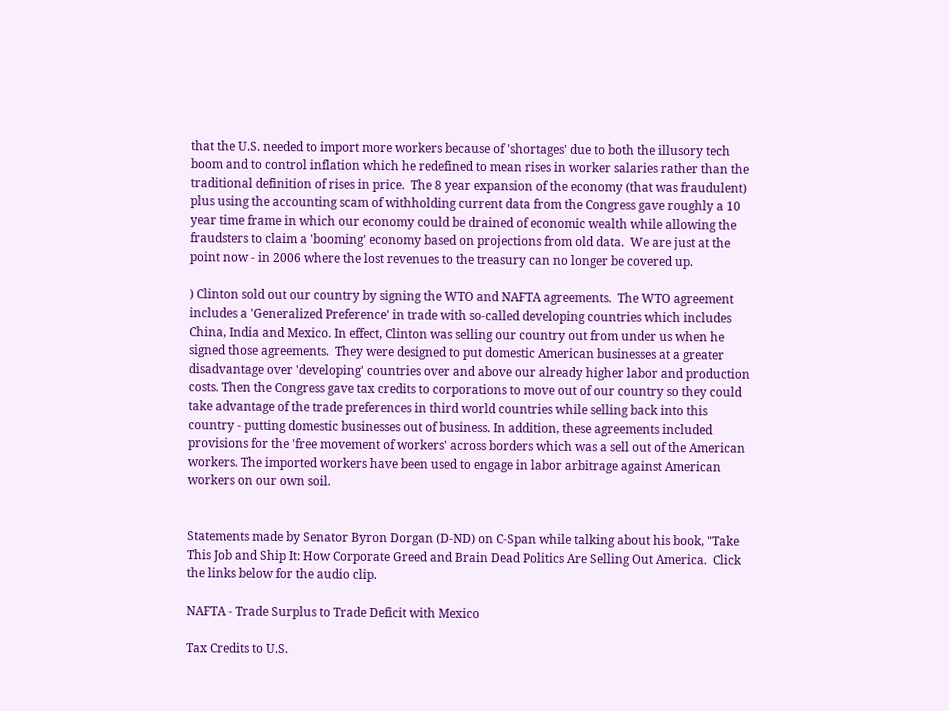that the U.S. needed to import more workers because of 'shortages' due to both the illusory tech boom and to control inflation which he redefined to mean rises in worker salaries rather than the traditional definition of rises in price.  The 8 year expansion of the economy (that was fraudulent) plus using the accounting scam of withholding current data from the Congress gave roughly a 10 year time frame in which our economy could be drained of economic wealth while allowing the fraudsters to claim a 'booming' economy based on projections from old data.  We are just at the point now - in 2006 where the lost revenues to the treasury can no longer be covered up.

) Clinton sold out our country by signing the WTO and NAFTA agreements.  The WTO agreement includes a 'Generalized Preference' in trade with so-called developing countries which includes China, India and Mexico. In effect, Clinton was selling our country out from under us when he signed those agreements.  They were designed to put domestic American businesses at a greater disadvantage over 'developing' countries over and above our already higher labor and production costs. Then the Congress gave tax credits to corporations to move out of our country so they could take advantage of the trade preferences in third world countries while selling back into this country - putting domestic businesses out of business. In addition, these agreements included provisions for the 'free movement of workers' across borders which was a sell out of the American workers. The imported workers have been used to engage in labor arbitrage against American workers on our own soil.


Statements made by Senator Byron Dorgan (D-ND) on C-Span while talking about his book, "Take This Job and Ship It: How Corporate Greed and Brain Dead Politics Are Selling Out America.  Click the links below for the audio clip.

NAFTA - Trade Surplus to Trade Deficit with Mexico

Tax Credits to U.S.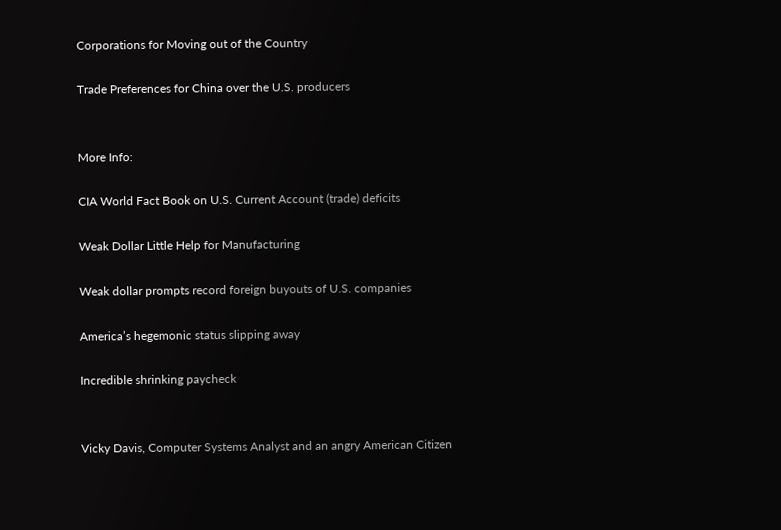Corporations for Moving out of the Country

Trade Preferences for China over the U.S. producers


More Info:

CIA World Fact Book on U.S. Current Account (trade) deficits

Weak Dollar Little Help for Manufacturing

Weak dollar prompts record foreign buyouts of U.S. companies

America’s hegemonic status slipping away

Incredible shrinking paycheck


Vicky Davis, Computer Systems Analyst and an angry American Citizen